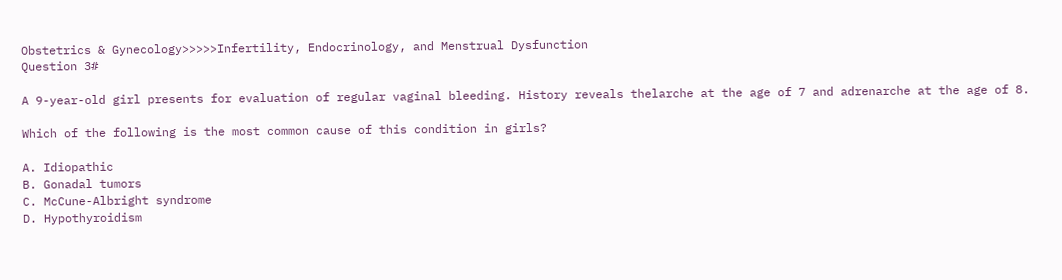Obstetrics & Gynecology>>>>>Infertility, Endocrinology, and Menstrual Dysfunction
Question 3#

A 9-year-old girl presents for evaluation of regular vaginal bleeding. History reveals thelarche at the age of 7 and adrenarche at the age of 8.

Which of the following is the most common cause of this condition in girls?

A. Idiopathic
B. Gonadal tumors
C. McCune-Albright syndrome
D. Hypothyroidism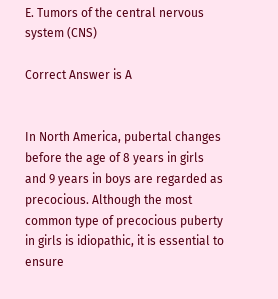E. Tumors of the central nervous system (CNS)

Correct Answer is A


In North America, pubertal changes before the age of 8 years in girls and 9 years in boys are regarded as precocious. Although the most common type of precocious puberty in girls is idiopathic, it is essential to ensure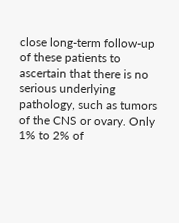close long-term follow-up of these patients to ascertain that there is no serious underlying pathology, such as tumors of the CNS or ovary. Only 1% to 2% of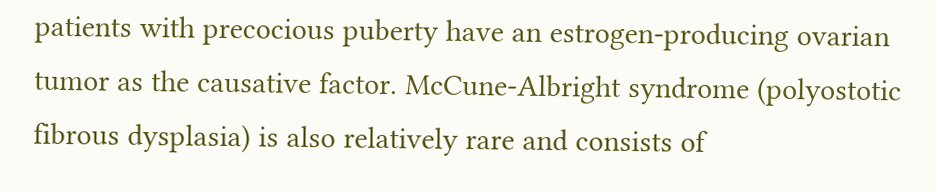patients with precocious puberty have an estrogen-producing ovarian tumor as the causative factor. McCune-Albright syndrome (polyostotic fibrous dysplasia) is also relatively rare and consists of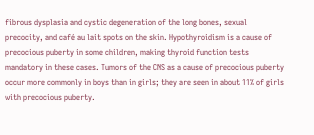fibrous dysplasia and cystic degeneration of the long bones, sexual precocity, and café au lait spots on the skin. Hypothyroidism is a cause of precocious puberty in some children, making thyroid function tests mandatory in these cases. Tumors of the CNS as a cause of precocious puberty occur more commonly in boys than in girls; they are seen in about 11% of girls with precocious puberty.